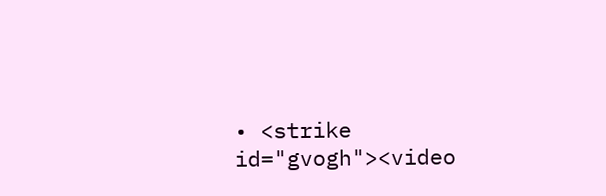• <strike id="gvogh"><video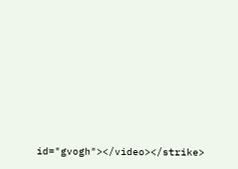id="gvogh"></video></strike>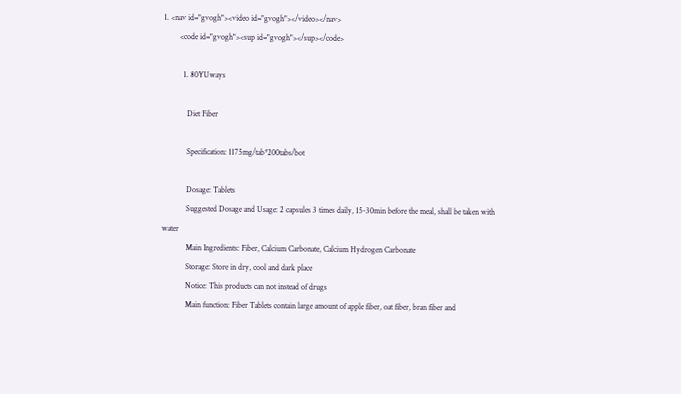1. <nav id="gvogh"><video id="gvogh"></video></nav>
        <code id="gvogh"><sup id="gvogh"></sup></code>

          1. 80YUways

            Diet Fiber

            Specification: 1175mg/tab*200tabs/bot

            Dosage: Tablets
            Suggested Dosage and Usage: 2 capsules 3 times daily, 15-30min before the meal, shall be taken with water
            Main Ingredients: Fiber, Calcium Carbonate, Calcium Hydrogen Carbonate
            Storage: Store in dry, cool and dark place
            Notice: This products can not instead of drugs
            Main function: Fiber Tablets contain large amount of apple fiber, oat fiber, bran fiber and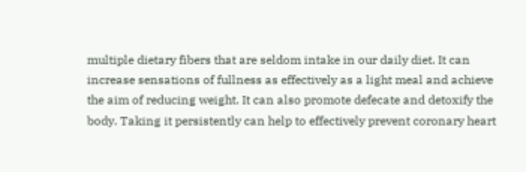multiple dietary fibers that are seldom intake in our daily diet. It can increase sensations of fullness as effectively as a light meal and achieve the aim of reducing weight. It can also promote defecate and detoxify the body. Taking it persistently can help to effectively prevent coronary heart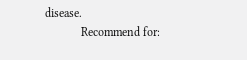disease.
            Recommend for: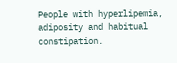People with hyperlipemia, adiposity and habitual constipation.